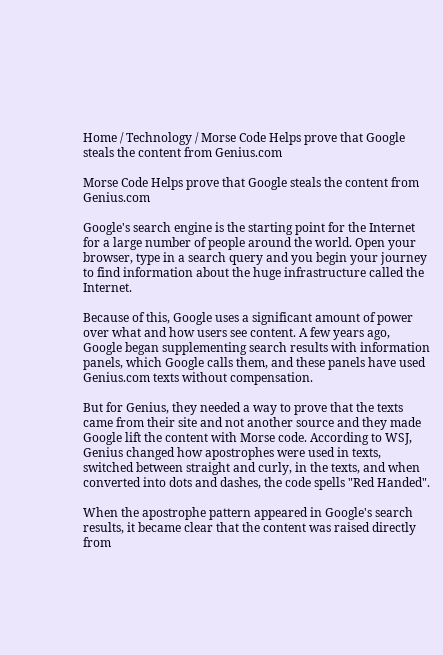Home / Technology / Morse Code Helps prove that Google steals the content from Genius.com

Morse Code Helps prove that Google steals the content from Genius.com

Google's search engine is the starting point for the Internet for a large number of people around the world. Open your browser, type in a search query and you begin your journey to find information about the huge infrastructure called the Internet.

Because of this, Google uses a significant amount of power over what and how users see content. A few years ago, Google began supplementing search results with information panels, which Google calls them, and these panels have used Genius.com texts without compensation.

But for Genius, they needed a way to prove that the texts came from their site and not another source and they made Google lift the content with Morse code. According to WSJ, Genius changed how apostrophes were used in texts, switched between straight and curly, in the texts, and when converted into dots and dashes, the code spells "Red Handed".

When the apostrophe pattern appeared in Google's search results, it became clear that the content was raised directly from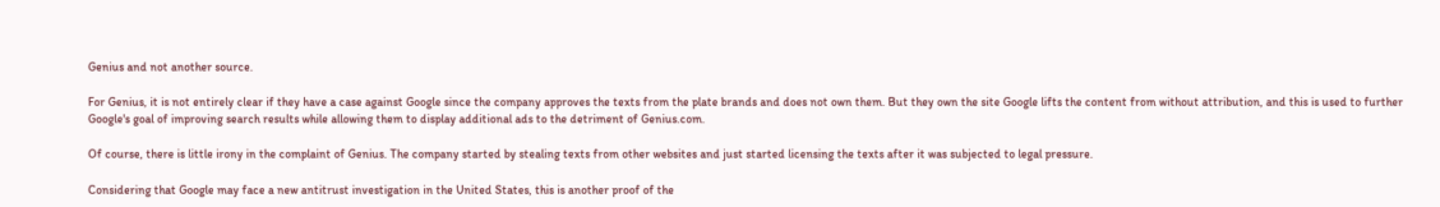Genius and not another source.

For Genius, it is not entirely clear if they have a case against Google since the company approves the texts from the plate brands and does not own them. But they own the site Google lifts the content from without attribution, and this is used to further Google's goal of improving search results while allowing them to display additional ads to the detriment of Genius.com.

Of course, there is little irony in the complaint of Genius. The company started by stealing texts from other websites and just started licensing the texts after it was subjected to legal pressure.

Considering that Google may face a new antitrust investigation in the United States, this is another proof of the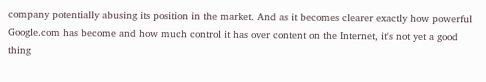company potentially abusing its position in the market. And as it becomes clearer exactly how powerful Google.com has become and how much control it has over content on the Internet, it's not yet a good thing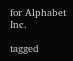for Alphabet Inc.

tagged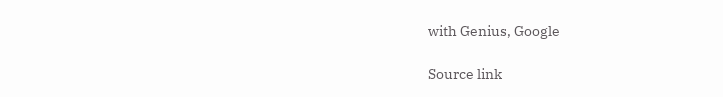with Genius, Google

Source link